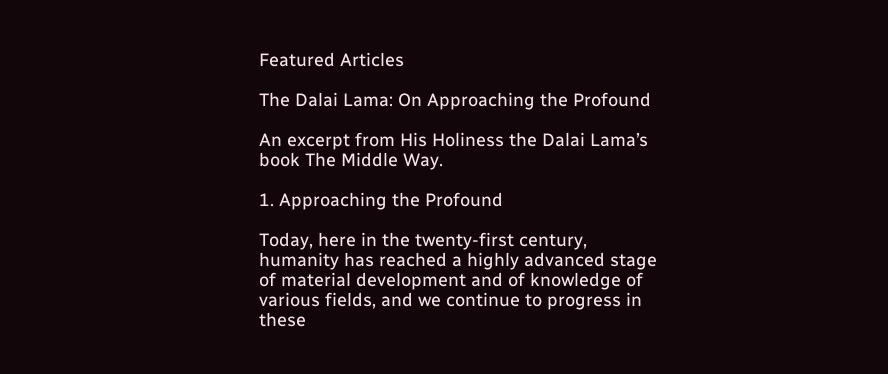Featured Articles

The Dalai Lama: On Approaching the Profound

An excerpt from His Holiness the Dalai Lama’s book The Middle Way.

1. Approaching the Profound

Today, here in the twenty-first century, humanity has reached a highly advanced stage of material development and of knowledge of various fields, and we continue to progress in these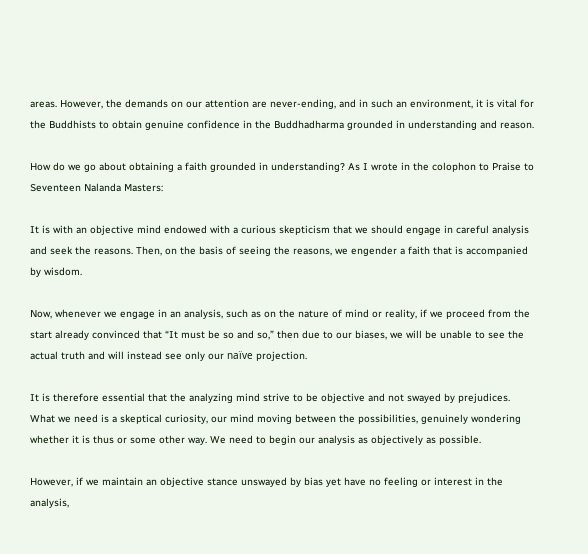areas. However, the demands on our attention are never-ending, and in such an environment, it is vital for the Buddhists to obtain genuine confidence in the Buddhadharma grounded in understanding and reason.

How do we go about obtaining a faith grounded in understanding? As I wrote in the colophon to Praise to Seventeen Nalanda Masters:

It is with an objective mind endowed with a curious skepticism that we should engage in careful analysis and seek the reasons. Then, on the basis of seeing the reasons, we engender a faith that is accompanied by wisdom.

Now, whenever we engage in an analysis, such as on the nature of mind or reality, if we proceed from the start already convinced that “It must be so and so,” then due to our biases, we will be unable to see the actual truth and will instead see only our naïve projection.

It is therefore essential that the analyzing mind strive to be objective and not swayed by prejudices. What we need is a skeptical curiosity, our mind moving between the possibilities, genuinely wondering whether it is thus or some other way. We need to begin our analysis as objectively as possible.

However, if we maintain an objective stance unswayed by bias yet have no feeling or interest in the analysis,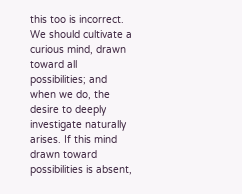this too is incorrect. We should cultivate a curious mind, drawn toward all possibilities; and when we do, the desire to deeply investigate naturally arises. If this mind drawn toward possibilities is absent,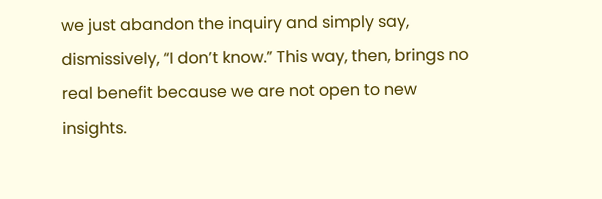we just abandon the inquiry and simply say, dismissively, “I don’t know.” This way, then, brings no real benefit because we are not open to new insights.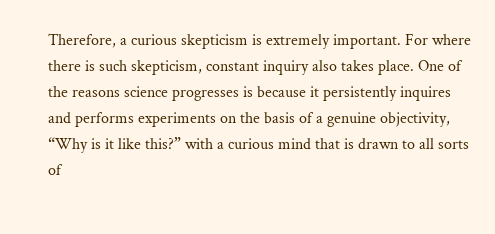Therefore, a curious skepticism is extremely important. For where there is such skepticism, constant inquiry also takes place. One of the reasons science progresses is because it persistently inquires and performs experiments on the basis of a genuine objectivity, “Why is it like this?” with a curious mind that is drawn to all sorts of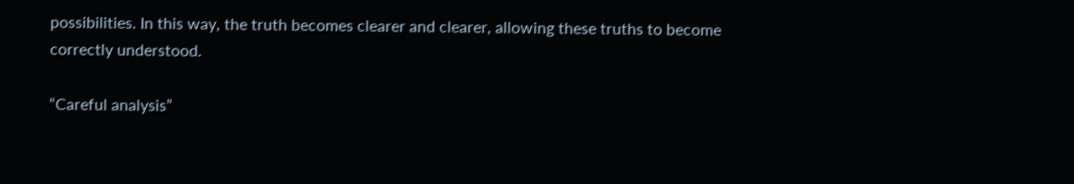possibilities. In this way, the truth becomes clearer and clearer, allowing these truths to become correctly understood.

“Careful analysis”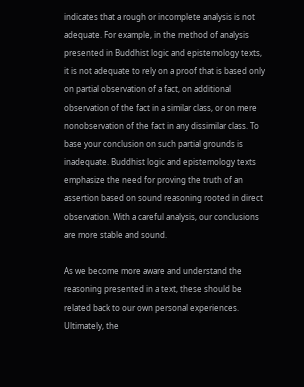indicates that a rough or incomplete analysis is not adequate. For example, in the method of analysis presented in Buddhist logic and epistemology texts, it is not adequate to rely on a proof that is based only on partial observation of a fact, on additional observation of the fact in a similar class, or on mere nonobservation of the fact in any dissimilar class. To base your conclusion on such partial grounds is inadequate. Buddhist logic and epistemology texts emphasize the need for proving the truth of an assertion based on sound reasoning rooted in direct observation. With a careful analysis, our conclusions are more stable and sound.

As we become more aware and understand the reasoning presented in a text, these should be related back to our own personal experiences. Ultimately, the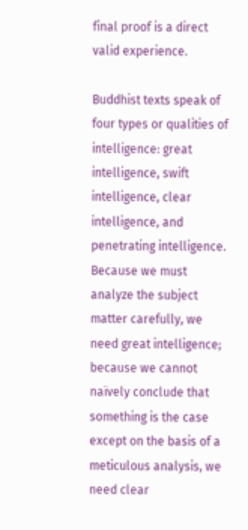final proof is a direct valid experience.

Buddhist texts speak of four types or qualities of intelligence: great intelligence, swift intelligence, clear intelligence, and penetrating intelligence. Because we must analyze the subject matter carefully, we need great intelligence; because we cannot naïvely conclude that something is the case except on the basis of a meticulous analysis, we need clear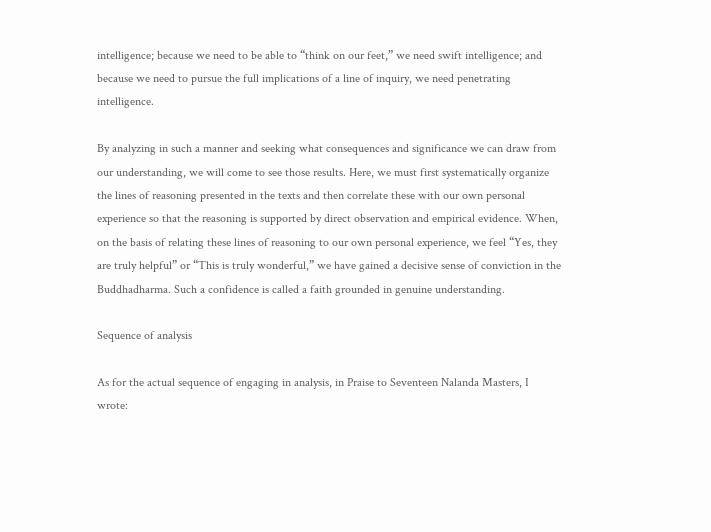intelligence; because we need to be able to “think on our feet,” we need swift intelligence; and because we need to pursue the full implications of a line of inquiry, we need penetrating intelligence.

By analyzing in such a manner and seeking what consequences and significance we can draw from our understanding, we will come to see those results. Here, we must first systematically organize the lines of reasoning presented in the texts and then correlate these with our own personal experience so that the reasoning is supported by direct observation and empirical evidence. When, on the basis of relating these lines of reasoning to our own personal experience, we feel “Yes, they are truly helpful” or “This is truly wonderful,” we have gained a decisive sense of conviction in the Buddhadharma. Such a confidence is called a faith grounded in genuine understanding.

Sequence of analysis

As for the actual sequence of engaging in analysis, in Praise to Seventeen Nalanda Masters, I wrote: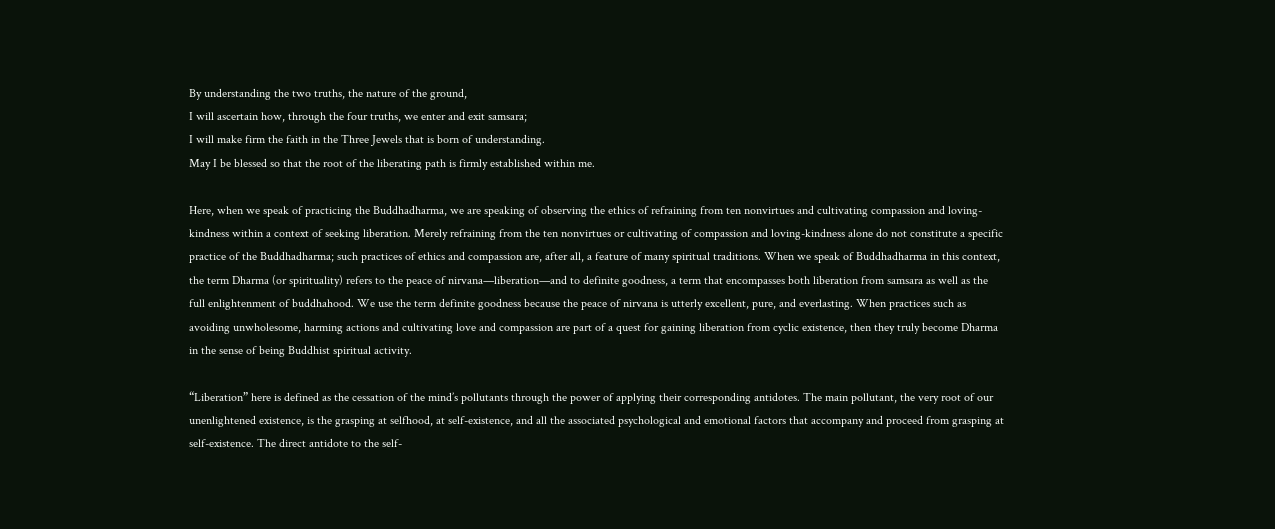By understanding the two truths, the nature of the ground,
I will ascertain how, through the four truths, we enter and exit samsara;
I will make firm the faith in the Three Jewels that is born of understanding.
May I be blessed so that the root of the liberating path is firmly established within me.

Here, when we speak of practicing the Buddhadharma, we are speaking of observing the ethics of refraining from ten nonvirtues and cultivating compassion and loving-kindness within a context of seeking liberation. Merely refraining from the ten nonvirtues or cultivating of compassion and loving-kindness alone do not constitute a specific practice of the Buddhadharma; such practices of ethics and compassion are, after all, a feature of many spiritual traditions. When we speak of Buddhadharma in this context, the term Dharma (or spirituality) refers to the peace of nirvana—liberation—and to definite goodness, a term that encompasses both liberation from samsara as well as the full enlightenment of buddhahood. We use the term definite goodness because the peace of nirvana is utterly excellent, pure, and everlasting. When practices such as avoiding unwholesome, harming actions and cultivating love and compassion are part of a quest for gaining liberation from cyclic existence, then they truly become Dharma in the sense of being Buddhist spiritual activity.

“Liberation” here is defined as the cessation of the mind’s pollutants through the power of applying their corresponding antidotes. The main pollutant, the very root of our unenlightened existence, is the grasping at selfhood, at self-existence, and all the associated psychological and emotional factors that accompany and proceed from grasping at self-existence. The direct antidote to the self-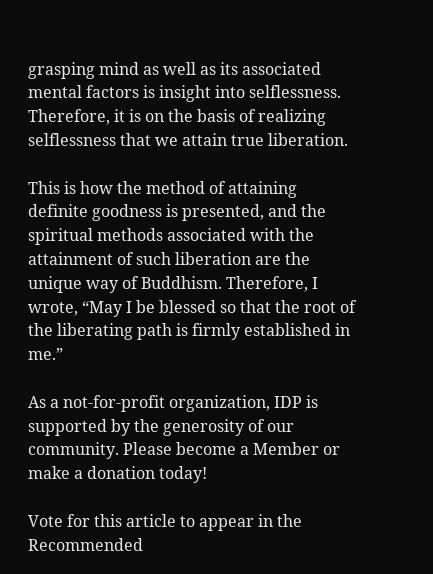grasping mind as well as its associated mental factors is insight into selflessness. Therefore, it is on the basis of realizing selflessness that we attain true liberation.

This is how the method of attaining definite goodness is presented, and the spiritual methods associated with the attainment of such liberation are the unique way of Buddhism. Therefore, I wrote, “May I be blessed so that the root of the liberating path is firmly established in me.”

As a not-for-profit organization, IDP is supported by the generosity of our community. Please become a Member or make a donation today!

Vote for this article to appear in the Recommended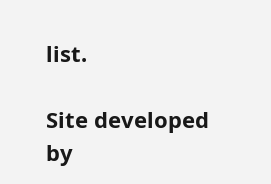list.

Site developed by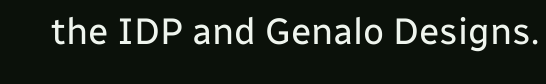the IDP and Genalo Designs.